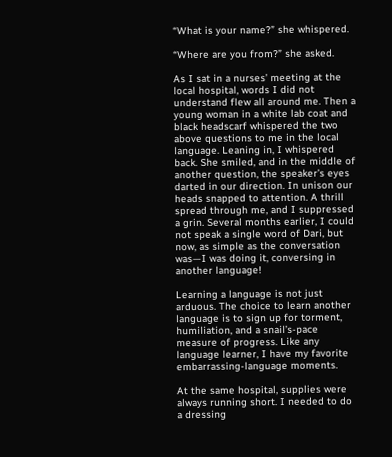“What is your name?” she whispered.

“Where are you from?” she asked.

As I sat in a nurses’ meeting at the local hospital, words I did not understand flew all around me. Then a young woman in a white lab coat and black headscarf whispered the two above questions to me in the local language. Leaning in, I whispered back. She smiled, and in the middle of another question, the speaker’s eyes darted in our direction. In unison our heads snapped to attention. A thrill spread through me, and I suppressed a grin. Several months earlier, I could not speak a single word of Dari, but now, as simple as the conversation was—I was doing it, conversing in another language!

Learning a language is not just arduous. The choice to learn another language is to sign up for torment, humiliation, and a snail’s-pace measure of progress. Like any language learner, I have my favorite embarrassing-language moments.

At the same hospital, supplies were always running short. I needed to do a dressing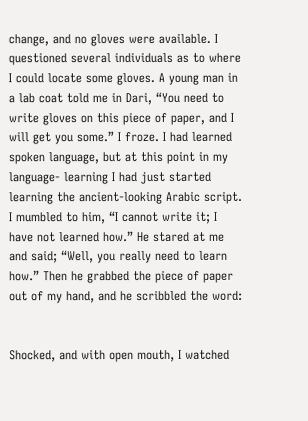change, and no gloves were available. I questioned several individuals as to where I could locate some gloves. A young man in a lab coat told me in Dari, “You need to write gloves on this piece of paper, and I will get you some.” I froze. I had learned spoken language, but at this point in my language- learning I had just started learning the ancient-looking Arabic script. I mumbled to him, “I cannot write it; I have not learned how.” He stared at me and said; “Well, you really need to learn how.” Then he grabbed the piece of paper out of my hand, and he scribbled the word:


Shocked, and with open mouth, I watched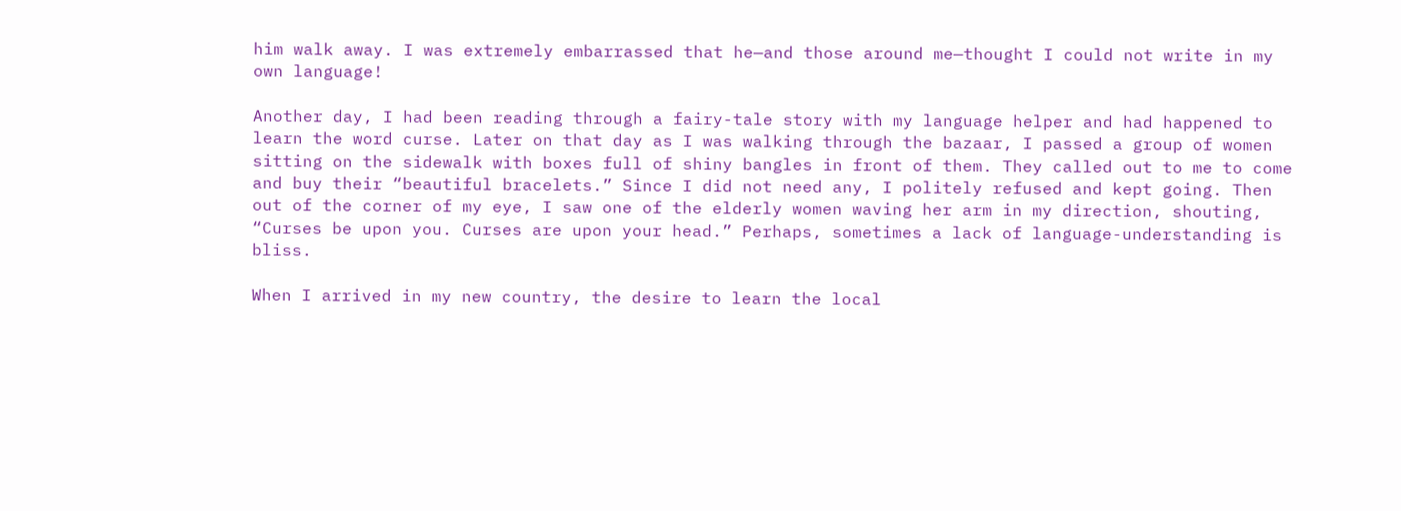him walk away. I was extremely embarrassed that he—and those around me—thought I could not write in my own language!

Another day, I had been reading through a fairy-tale story with my language helper and had happened to learn the word curse. Later on that day as I was walking through the bazaar, I passed a group of women sitting on the sidewalk with boxes full of shiny bangles in front of them. They called out to me to come and buy their “beautiful bracelets.” Since I did not need any, I politely refused and kept going. Then out of the corner of my eye, I saw one of the elderly women waving her arm in my direction, shouting, “Curses be upon you. Curses are upon your head.” Perhaps, sometimes a lack of language-understanding is bliss.

When I arrived in my new country, the desire to learn the local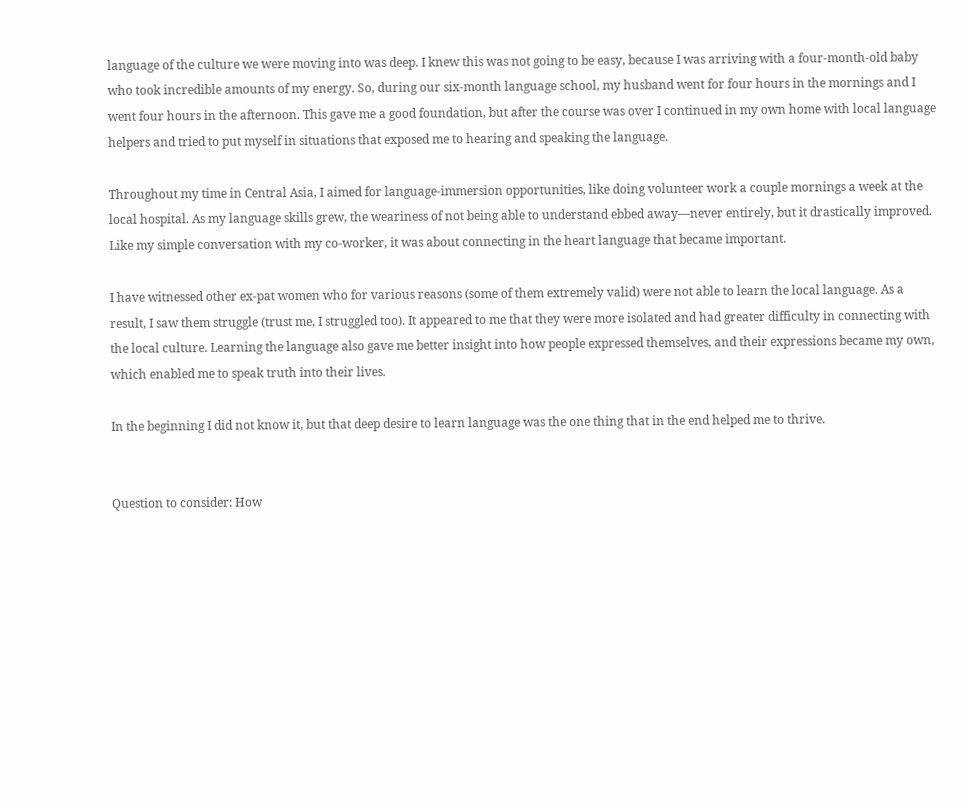language of the culture we were moving into was deep. I knew this was not going to be easy, because I was arriving with a four-month-old baby who took incredible amounts of my energy. So, during our six-month language school, my husband went for four hours in the mornings and I went four hours in the afternoon. This gave me a good foundation, but after the course was over I continued in my own home with local language helpers and tried to put myself in situations that exposed me to hearing and speaking the language.

Throughout my time in Central Asia, I aimed for language-immersion opportunities, like doing volunteer work a couple mornings a week at the local hospital. As my language skills grew, the weariness of not being able to understand ebbed away—never entirely, but it drastically improved. Like my simple conversation with my co-worker, it was about connecting in the heart language that became important.

I have witnessed other ex-pat women who for various reasons (some of them extremely valid) were not able to learn the local language. As a result, I saw them struggle (trust me, I struggled too). It appeared to me that they were more isolated and had greater difficulty in connecting with the local culture. Learning the language also gave me better insight into how people expressed themselves, and their expressions became my own, which enabled me to speak truth into their lives.

In the beginning I did not know it, but that deep desire to learn language was the one thing that in the end helped me to thrive.


Question to consider: How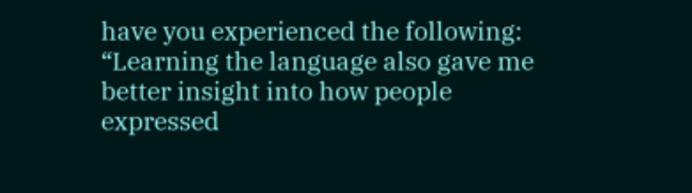have you experienced the following: “Learning the language also gave me better insight into how people expressed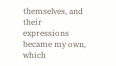themselves, and their expressions became my own, which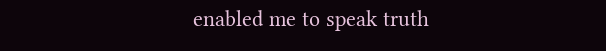enabled me to speak truth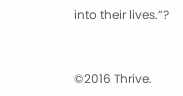into their lives.”?


©2016 Thrive.